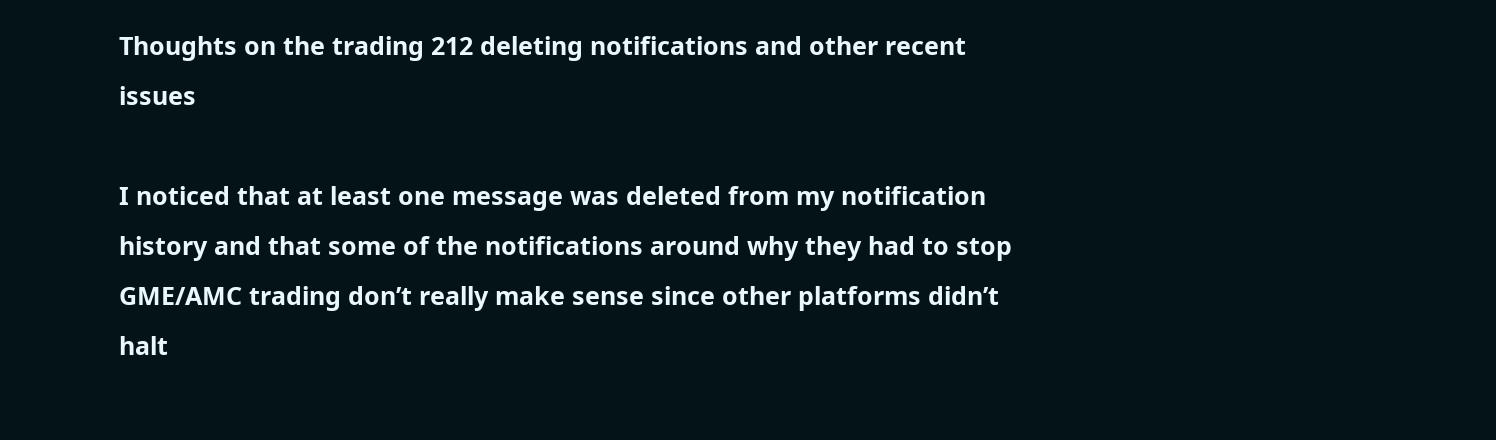Thoughts on the trading 212 deleting notifications and other recent issues

I noticed that at least one message was deleted from my notification history and that some of the notifications around why they had to stop GME/AMC trading don’t really make sense since other platforms didn’t halt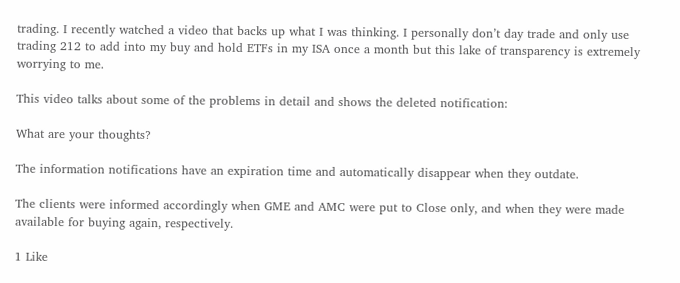trading. I recently watched a video that backs up what I was thinking. I personally don’t day trade and only use trading 212 to add into my buy and hold ETFs in my ISA once a month but this lake of transparency is extremely worrying to me.

This video talks about some of the problems in detail and shows the deleted notification:

What are your thoughts?

The information notifications have an expiration time and automatically disappear when they outdate.

The clients were informed accordingly when GME and AMC were put to Close only, and when they were made available for buying again, respectively.

1 Like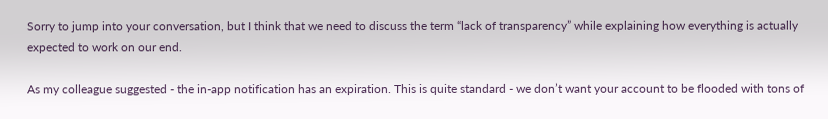Sorry to jump into your conversation, but I think that we need to discuss the term “lack of transparency” while explaining how everything is actually expected to work on our end.

As my colleague suggested - the in-app notification has an expiration. This is quite standard - we don’t want your account to be flooded with tons of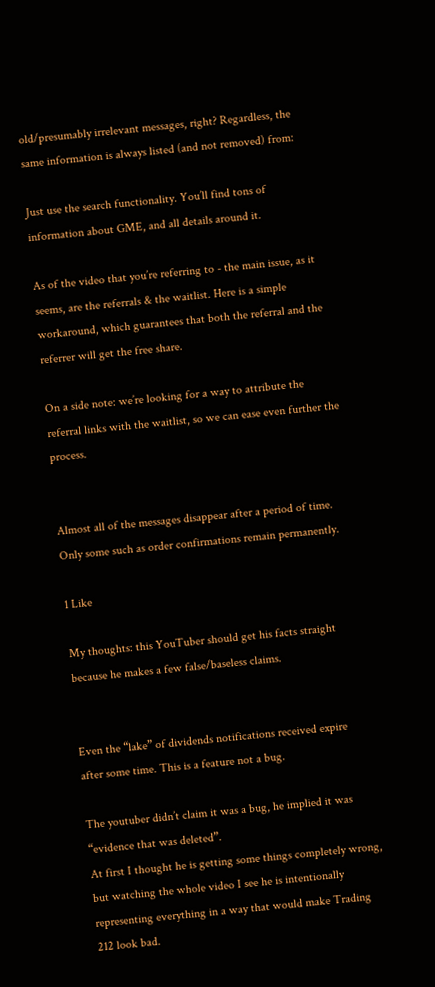old/presumably irrelevant messages, right? Regardless, the same information is always listed (and not removed) from:

Just use the search functionality. You’ll find tons of information about GME, and all details around it.

As of the video that you’re referring to - the main issue, as it seems, are the referrals & the waitlist. Here is a simple workaround, which guarantees that both the referral and the referrer will get the free share.

On a side note: we’re looking for a way to attribute the referral links with the waitlist, so we can ease even further the process.


Almost all of the messages disappear after a period of time. Only some such as order confirmations remain permanently.

1 Like

My thoughts: this YouTuber should get his facts straight because he makes a few false/baseless claims.


Even the “lake” of dividends notifications received expire after some time. This is a feature not a bug.

The youtuber didn’t claim it was a bug, he implied it was “evidence that was deleted”.
At first I thought he is getting some things completely wrong, but watching the whole video I see he is intentionally representing everything in a way that would make Trading 212 look bad.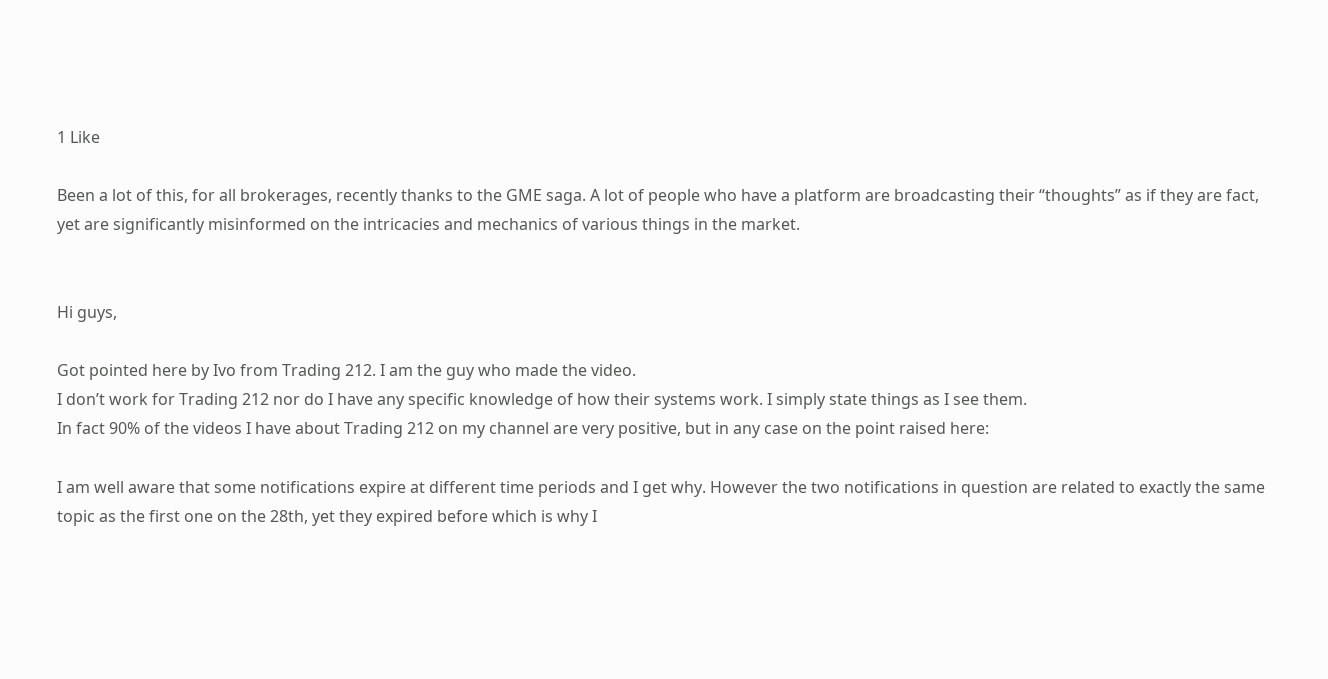1 Like

Been a lot of this, for all brokerages, recently thanks to the GME saga. A lot of people who have a platform are broadcasting their “thoughts” as if they are fact, yet are significantly misinformed on the intricacies and mechanics of various things in the market.


Hi guys,

Got pointed here by Ivo from Trading 212. I am the guy who made the video.
I don’t work for Trading 212 nor do I have any specific knowledge of how their systems work. I simply state things as I see them.
In fact 90% of the videos I have about Trading 212 on my channel are very positive, but in any case on the point raised here:

I am well aware that some notifications expire at different time periods and I get why. However the two notifications in question are related to exactly the same topic as the first one on the 28th, yet they expired before which is why I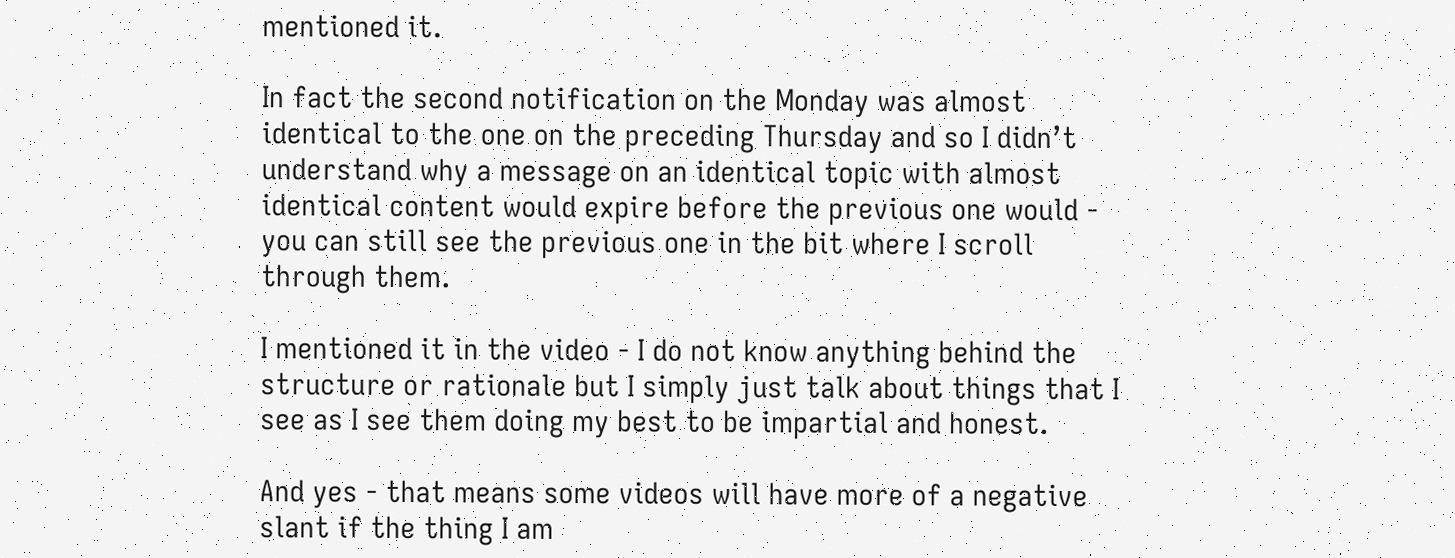mentioned it.

In fact the second notification on the Monday was almost identical to the one on the preceding Thursday and so I didn’t understand why a message on an identical topic with almost identical content would expire before the previous one would - you can still see the previous one in the bit where I scroll through them.

I mentioned it in the video - I do not know anything behind the structure or rationale but I simply just talk about things that I see as I see them doing my best to be impartial and honest.

And yes - that means some videos will have more of a negative slant if the thing I am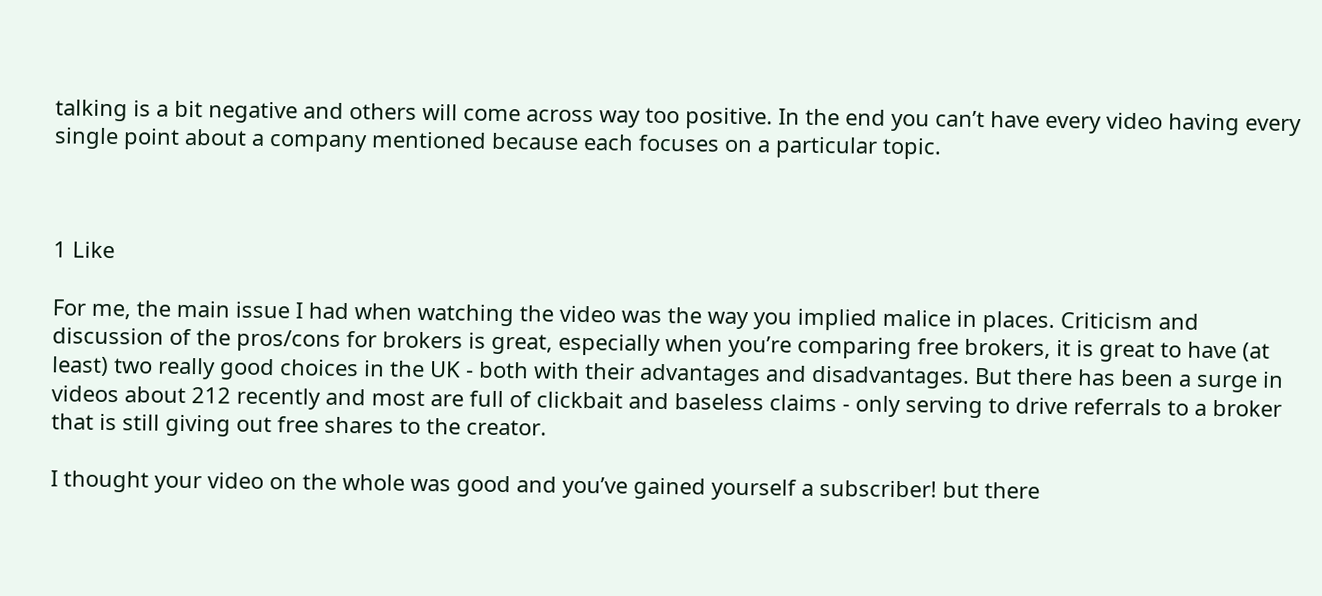talking is a bit negative and others will come across way too positive. In the end you can’t have every video having every single point about a company mentioned because each focuses on a particular topic.



1 Like

For me, the main issue I had when watching the video was the way you implied malice in places. Criticism and discussion of the pros/cons for brokers is great, especially when you’re comparing free brokers, it is great to have (at least) two really good choices in the UK - both with their advantages and disadvantages. But there has been a surge in videos about 212 recently and most are full of clickbait and baseless claims - only serving to drive referrals to a broker that is still giving out free shares to the creator.

I thought your video on the whole was good and you’ve gained yourself a subscriber! but there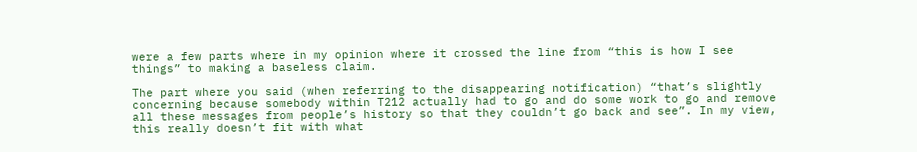were a few parts where in my opinion where it crossed the line from “this is how I see things” to making a baseless claim.

The part where you said (when referring to the disappearing notification) “that’s slightly concerning because somebody within T212 actually had to go and do some work to go and remove all these messages from people’s history so that they couldn’t go back and see”. In my view, this really doesn’t fit with what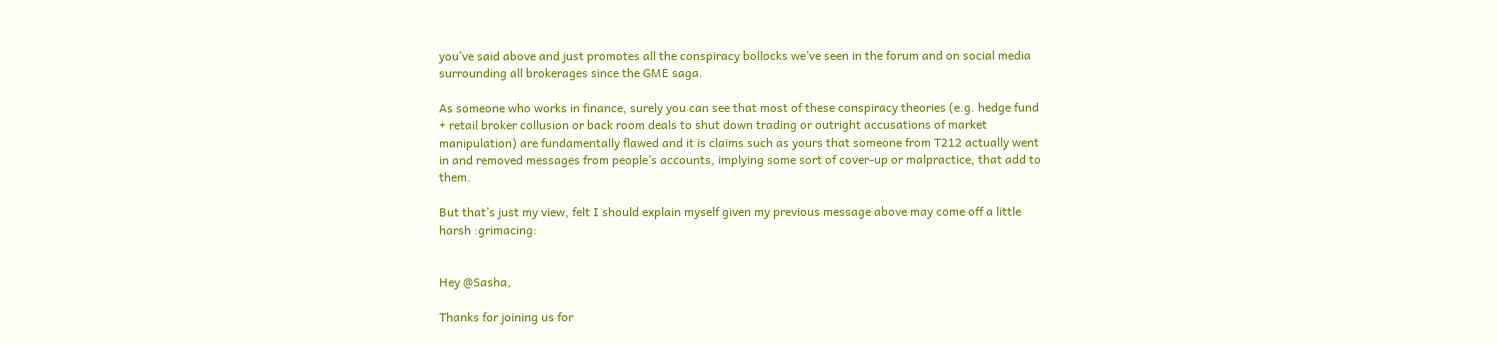you’ve said above and just promotes all the conspiracy bollocks we’ve seen in the forum and on social media surrounding all brokerages since the GME saga.

As someone who works in finance, surely you can see that most of these conspiracy theories (e.g. hedge fund + retail broker collusion or back room deals to shut down trading or outright accusations of market manipulation) are fundamentally flawed and it is claims such as yours that someone from T212 actually went in and removed messages from people’s accounts, implying some sort of cover-up or malpractice, that add to them.

But that’s just my view, felt I should explain myself given my previous message above may come off a little harsh :grimacing:


Hey @Sasha,

Thanks for joining us for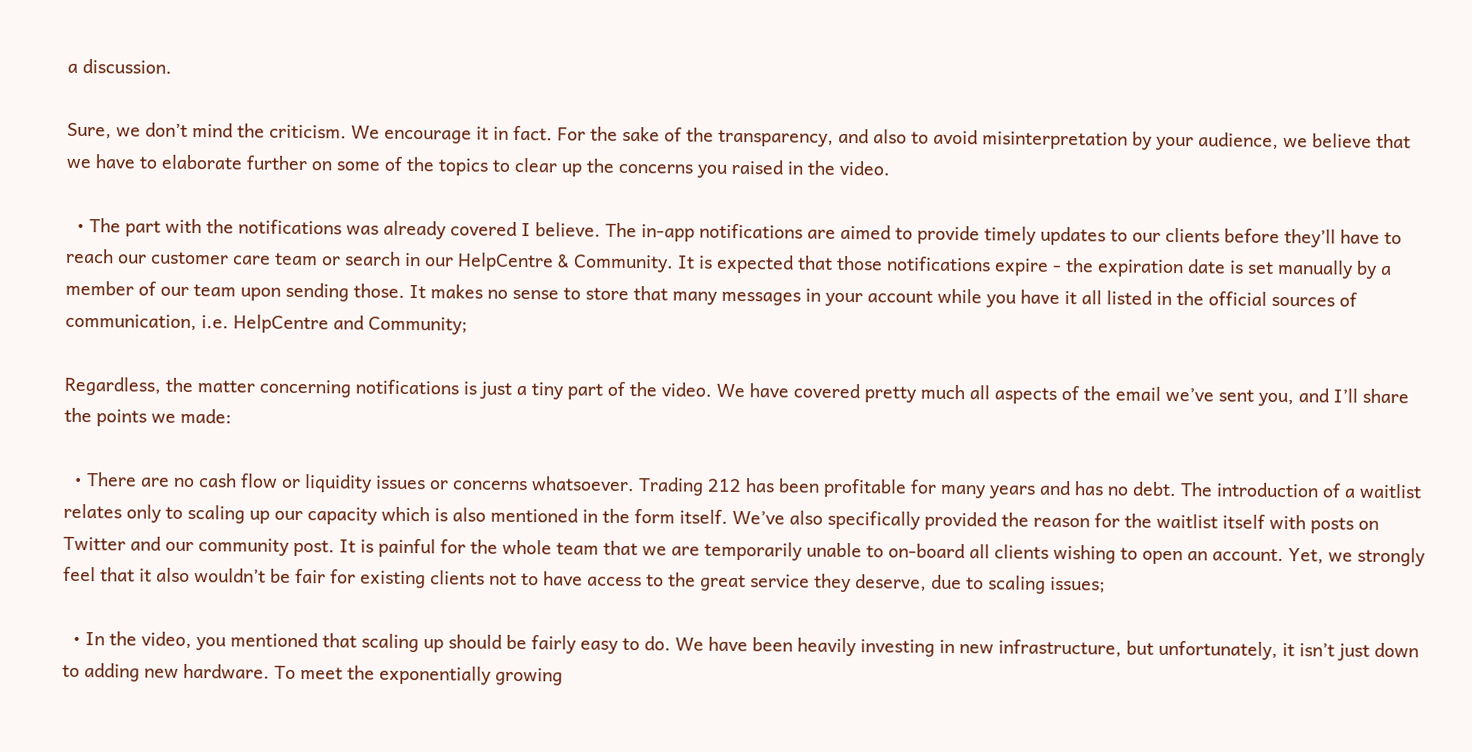a discussion.

Sure, we don’t mind the criticism. We encourage it in fact. For the sake of the transparency, and also to avoid misinterpretation by your audience, we believe that we have to elaborate further on some of the topics to clear up the concerns you raised in the video.

  • The part with the notifications was already covered I believe. The in-app notifications are aimed to provide timely updates to our clients before they’ll have to reach our customer care team or search in our HelpCentre & Community. It is expected that those notifications expire - the expiration date is set manually by a member of our team upon sending those. It makes no sense to store that many messages in your account while you have it all listed in the official sources of communication, i.e. HelpCentre and Community;

Regardless, the matter concerning notifications is just a tiny part of the video. We have covered pretty much all aspects of the email we’ve sent you, and I’ll share the points we made:

  • There are no cash flow or liquidity issues or concerns whatsoever. Trading 212 has been profitable for many years and has no debt. The introduction of a waitlist relates only to scaling up our capacity which is also mentioned in the form itself. We’ve also specifically provided the reason for the waitlist itself with posts on Twitter and our community post. It is painful for the whole team that we are temporarily unable to on-board all clients wishing to open an account. Yet, we strongly feel that it also wouldn’t be fair for existing clients not to have access to the great service they deserve, due to scaling issues;

  • In the video, you mentioned that scaling up should be fairly easy to do. We have been heavily investing in new infrastructure, but unfortunately, it isn’t just down to adding new hardware. To meet the exponentially growing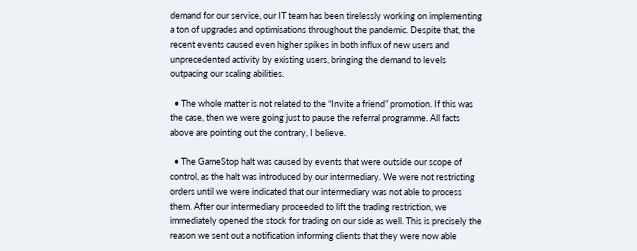demand for our service, our IT team has been tirelessly working on implementing a ton of upgrades and optimisations throughout the pandemic. Despite that, the recent events caused even higher spikes in both influx of new users and unprecedented activity by existing users, bringing the demand to levels outpacing our scaling abilities.

  • The whole matter is not related to the “Invite a friend” promotion. If this was the case, then we were going just to pause the referral programme. All facts above are pointing out the contrary, I believe.

  • The GameStop halt was caused by events that were outside our scope of control, as the halt was introduced by our intermediary. We were not restricting orders until we were indicated that our intermediary was not able to process them. After our intermediary proceeded to lift the trading restriction, we immediately opened the stock for trading on our side as well. This is precisely the reason we sent out a notification informing clients that they were now able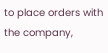to place orders with the company,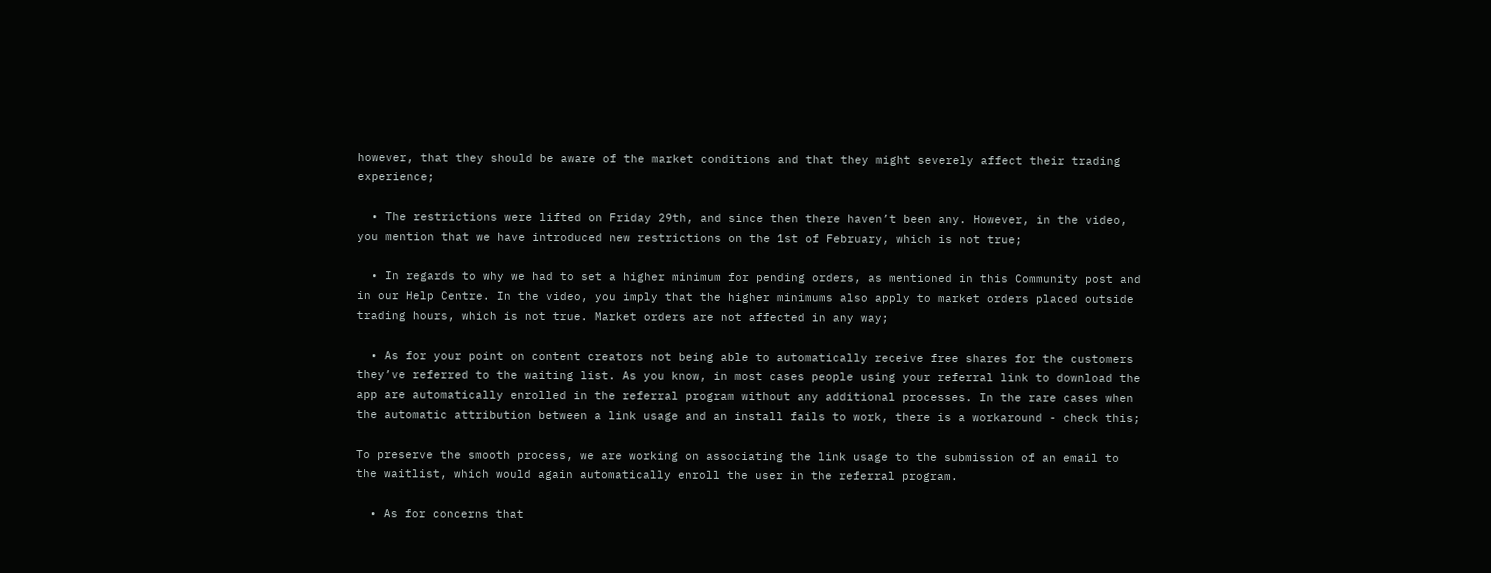however, that they should be aware of the market conditions and that they might severely affect their trading experience;

  • The restrictions were lifted on Friday 29th, and since then there haven’t been any. However, in the video, you mention that we have introduced new restrictions on the 1st of February, which is not true;

  • In regards to why we had to set a higher minimum for pending orders, as mentioned in this Community post and in our Help Centre. In the video, you imply that the higher minimums also apply to market orders placed outside trading hours, which is not true. Market orders are not affected in any way;

  • As for your point on content creators not being able to automatically receive free shares for the customers they’ve referred to the waiting list. As you know, in most cases people using your referral link to download the app are automatically enrolled in the referral program without any additional processes. In the rare cases when the automatic attribution between a link usage and an install fails to work, there is a workaround - check this;

To preserve the smooth process, we are working on associating the link usage to the submission of an email to the waitlist, which would again automatically enroll the user in the referral program.

  • As for concerns that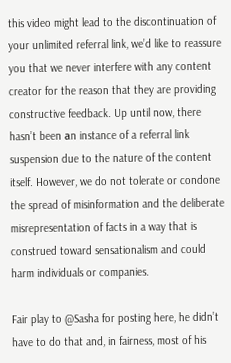this video might lead to the discontinuation of your unlimited referral link, we’d like to reassure you that we never interfere with any content creator for the reason that they are providing constructive feedback. Up until now, there hasn’t been аn instance of a referral link suspension due to the nature of the content itself. However, we do not tolerate or condone the spread of misinformation and the deliberate misrepresentation of facts in a way that is construed toward sensationalism and could harm individuals or companies.

Fair play to @Sasha for posting here, he didn’t have to do that and, in fairness, most of his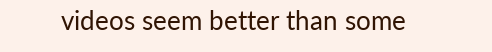videos seem better than some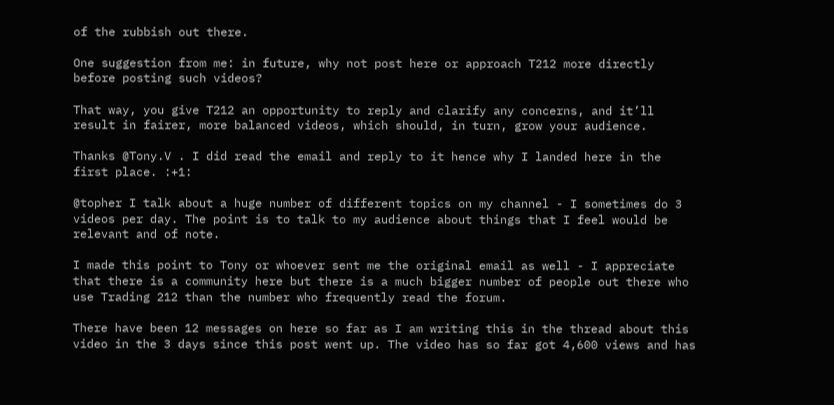of the rubbish out there.

One suggestion from me: in future, why not post here or approach T212 more directly before posting such videos?

That way, you give T212 an opportunity to reply and clarify any concerns, and it’ll result in fairer, more balanced videos, which should, in turn, grow your audience.

Thanks @Tony.V . I did read the email and reply to it hence why I landed here in the first place. :+1:

@topher I talk about a huge number of different topics on my channel - I sometimes do 3 videos per day. The point is to talk to my audience about things that I feel would be relevant and of note.

I made this point to Tony or whoever sent me the original email as well - I appreciate that there is a community here but there is a much bigger number of people out there who use Trading 212 than the number who frequently read the forum.

There have been 12 messages on here so far as I am writing this in the thread about this video in the 3 days since this post went up. The video has so far got 4,600 views and has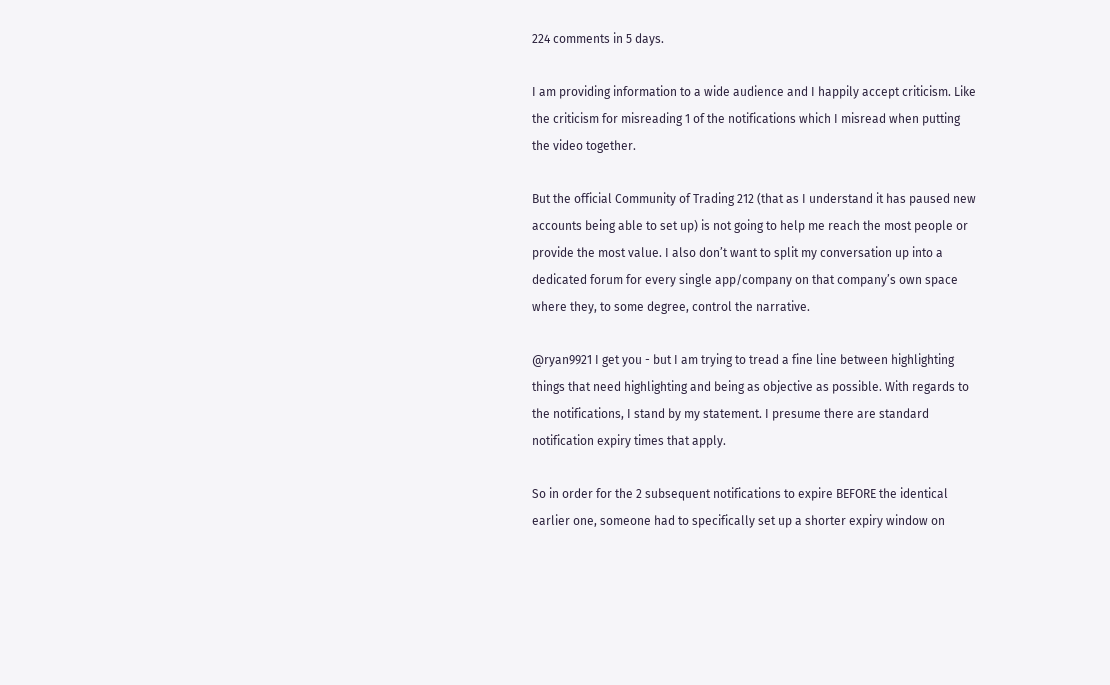224 comments in 5 days.

I am providing information to a wide audience and I happily accept criticism. Like the criticism for misreading 1 of the notifications which I misread when putting the video together.

But the official Community of Trading 212 (that as I understand it has paused new accounts being able to set up) is not going to help me reach the most people or provide the most value. I also don’t want to split my conversation up into a dedicated forum for every single app/company on that company’s own space where they, to some degree, control the narrative.

@ryan9921 I get you - but I am trying to tread a fine line between highlighting things that need highlighting and being as objective as possible. With regards to the notifications, I stand by my statement. I presume there are standard notification expiry times that apply.

So in order for the 2 subsequent notifications to expire BEFORE the identical earlier one, someone had to specifically set up a shorter expiry window on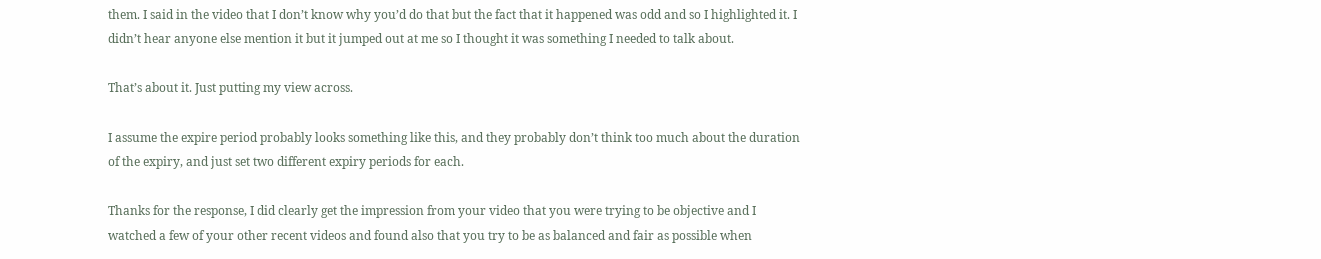them. I said in the video that I don’t know why you’d do that but the fact that it happened was odd and so I highlighted it. I didn’t hear anyone else mention it but it jumped out at me so I thought it was something I needed to talk about.

That’s about it. Just putting my view across.

I assume the expire period probably looks something like this, and they probably don’t think too much about the duration of the expiry, and just set two different expiry periods for each.

Thanks for the response, I did clearly get the impression from your video that you were trying to be objective and I watched a few of your other recent videos and found also that you try to be as balanced and fair as possible when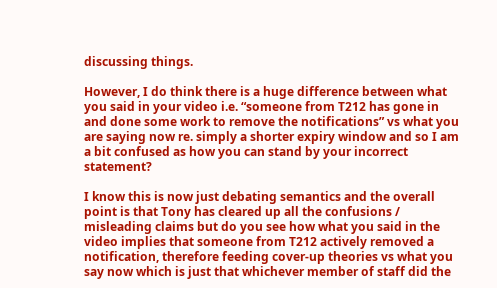discussing things.

However, I do think there is a huge difference between what you said in your video i.e. “someone from T212 has gone in and done some work to remove the notifications” vs what you are saying now re. simply a shorter expiry window and so I am a bit confused as how you can stand by your incorrect statement?

I know this is now just debating semantics and the overall point is that Tony has cleared up all the confusions / misleading claims but do you see how what you said in the video implies that someone from T212 actively removed a notification, therefore feeding cover-up theories vs what you say now which is just that whichever member of staff did the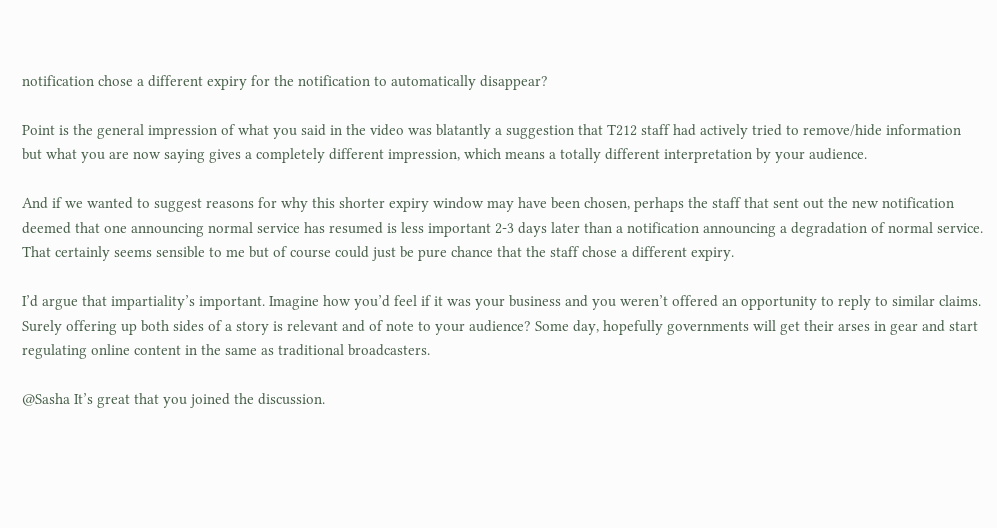notification chose a different expiry for the notification to automatically disappear?

Point is the general impression of what you said in the video was blatantly a suggestion that T212 staff had actively tried to remove/hide information but what you are now saying gives a completely different impression, which means a totally different interpretation by your audience.

And if we wanted to suggest reasons for why this shorter expiry window may have been chosen, perhaps the staff that sent out the new notification deemed that one announcing normal service has resumed is less important 2-3 days later than a notification announcing a degradation of normal service. That certainly seems sensible to me but of course could just be pure chance that the staff chose a different expiry.

I’d argue that impartiality’s important. Imagine how you’d feel if it was your business and you weren’t offered an opportunity to reply to similar claims. Surely offering up both sides of a story is relevant and of note to your audience? Some day, hopefully governments will get their arses in gear and start regulating online content in the same as traditional broadcasters.

@Sasha It’s great that you joined the discussion.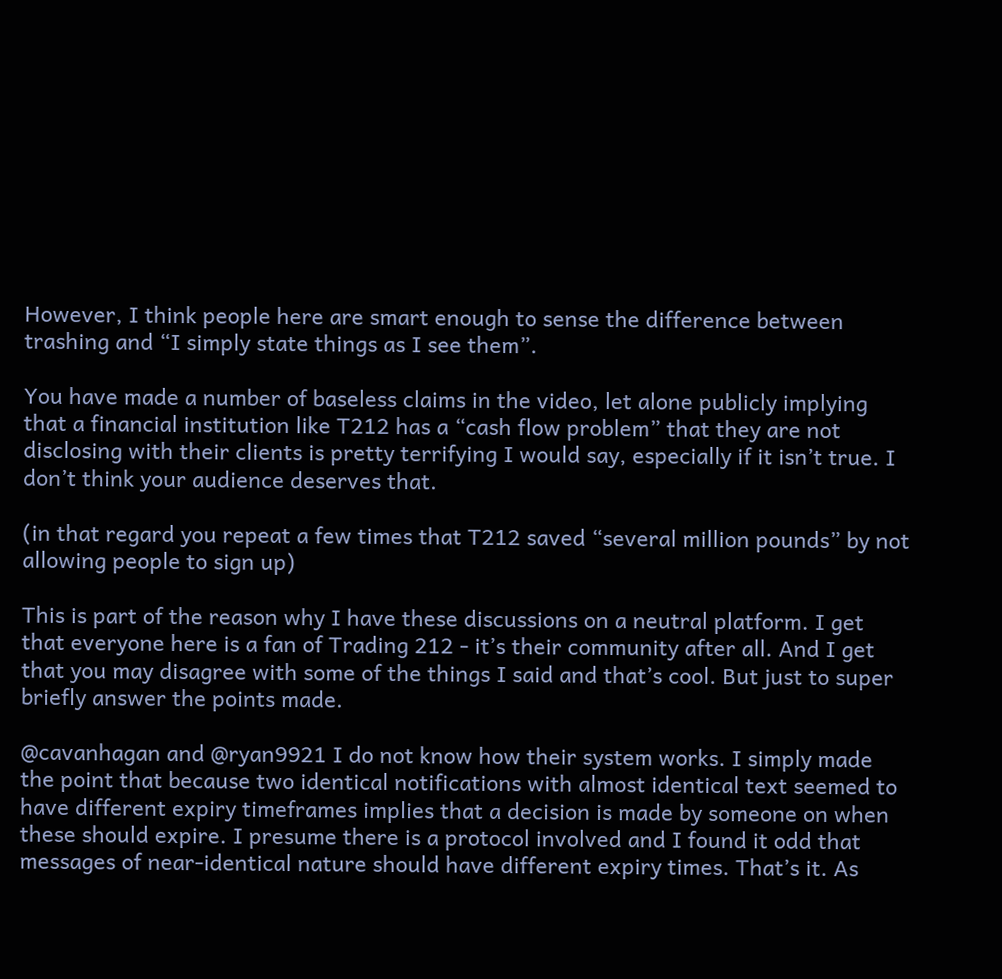However, I think people here are smart enough to sense the difference between trashing and “I simply state things as I see them”.

You have made a number of baseless claims in the video, let alone publicly implying that a financial institution like T212 has a “cash flow problem” that they are not disclosing with their clients is pretty terrifying I would say, especially if it isn’t true. I don’t think your audience deserves that.

(in that regard you repeat a few times that T212 saved “several million pounds” by not allowing people to sign up)

This is part of the reason why I have these discussions on a neutral platform. I get that everyone here is a fan of Trading 212 - it’s their community after all. And I get that you may disagree with some of the things I said and that’s cool. But just to super briefly answer the points made.

@cavanhagan and @ryan9921 I do not know how their system works. I simply made the point that because two identical notifications with almost identical text seemed to have different expiry timeframes implies that a decision is made by someone on when these should expire. I presume there is a protocol involved and I found it odd that messages of near-identical nature should have different expiry times. That’s it. As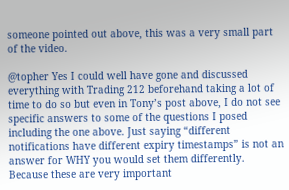someone pointed out above, this was a very small part of the video.

@topher Yes I could well have gone and discussed everything with Trading 212 beforehand taking a lot of time to do so but even in Tony’s post above, I do not see specific answers to some of the questions I posed including the one above. Just saying “different notifications have different expiry timestamps” is not an answer for WHY you would set them differently. Because these are very important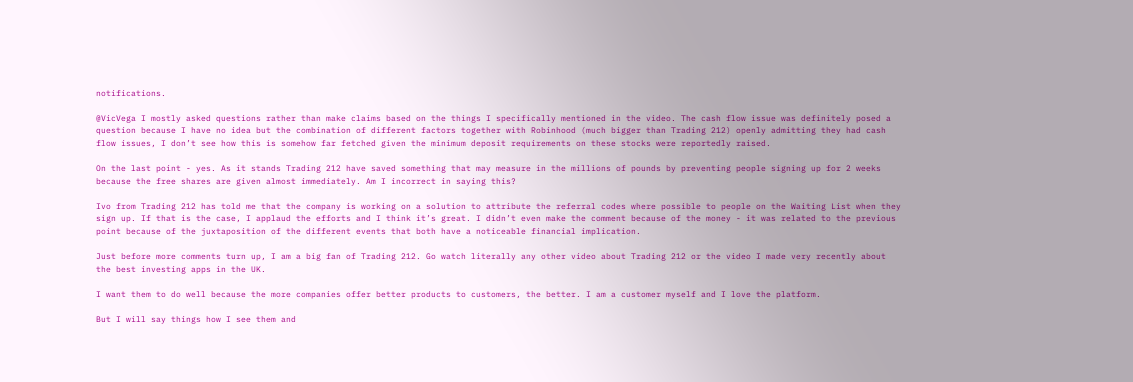notifications.

@VicVega I mostly asked questions rather than make claims based on the things I specifically mentioned in the video. The cash flow issue was definitely posed a question because I have no idea but the combination of different factors together with Robinhood (much bigger than Trading 212) openly admitting they had cash flow issues, I don’t see how this is somehow far fetched given the minimum deposit requirements on these stocks were reportedly raised.

On the last point - yes. As it stands Trading 212 have saved something that may measure in the millions of pounds by preventing people signing up for 2 weeks because the free shares are given almost immediately. Am I incorrect in saying this?

Ivo from Trading 212 has told me that the company is working on a solution to attribute the referral codes where possible to people on the Waiting List when they sign up. If that is the case, I applaud the efforts and I think it’s great. I didn’t even make the comment because of the money - it was related to the previous point because of the juxtaposition of the different events that both have a noticeable financial implication.

Just before more comments turn up, I am a big fan of Trading 212. Go watch literally any other video about Trading 212 or the video I made very recently about the best investing apps in the UK.

I want them to do well because the more companies offer better products to customers, the better. I am a customer myself and I love the platform.

But I will say things how I see them and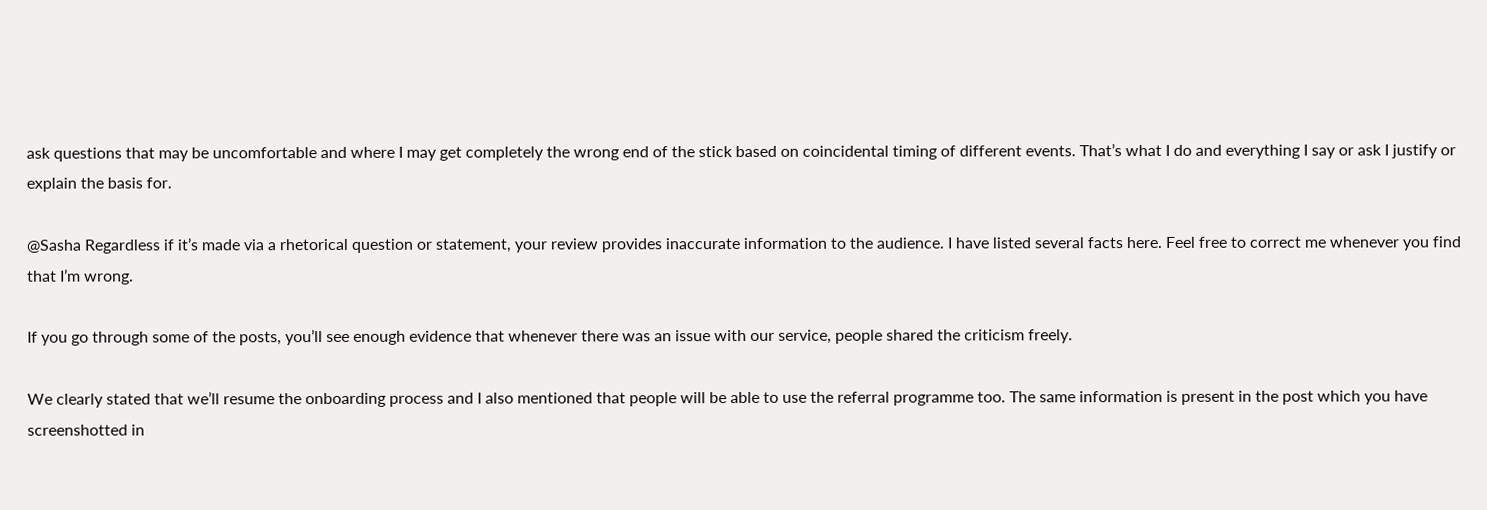ask questions that may be uncomfortable and where I may get completely the wrong end of the stick based on coincidental timing of different events. That’s what I do and everything I say or ask I justify or explain the basis for.

@Sasha Regardless if it’s made via a rhetorical question or statement, your review provides inaccurate information to the audience. I have listed several facts here. Feel free to correct me whenever you find that I’m wrong.

If you go through some of the posts, you’ll see enough evidence that whenever there was an issue with our service, people shared the criticism freely.

We clearly stated that we’ll resume the onboarding process and I also mentioned that people will be able to use the referral programme too. The same information is present in the post which you have screenshotted in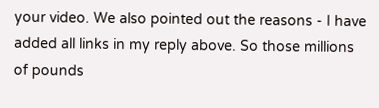your video. We also pointed out the reasons - I have added all links in my reply above. So those millions of pounds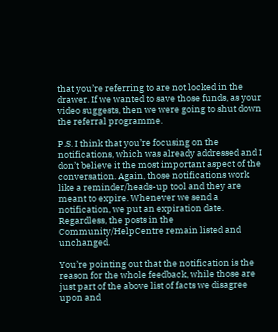that you’re referring to are not locked in the drawer. If we wanted to save those funds, as your video suggests, then we were going to shut down the referral programme.

P.S. I think that you’re focusing on the notifications, which was already addressed and I don’t believe it the most important aspect of the conversation. Again, those notifications work like a reminder/heads-up tool and they are meant to expire. Whenever we send a notification, we put an expiration date. Regardless, the posts in the Community/HelpCentre remain listed and unchanged.

You’re pointing out that the notification is the reason for the whole feedback, while those are just part of the above list of facts we disagree upon and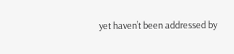yet haven’t been addressed by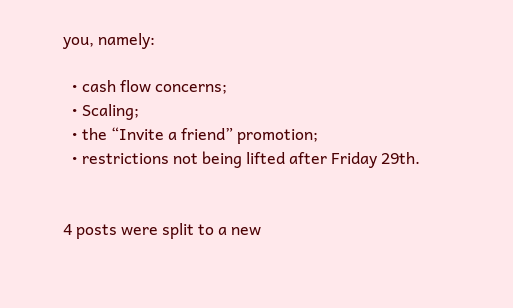you, namely:

  • cash flow concerns;
  • Scaling;
  • the “Invite a friend” promotion;
  • restrictions not being lifted after Friday 29th.


4 posts were split to a new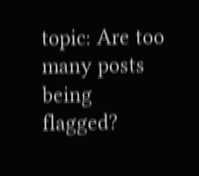topic: Are too many posts being flagged?